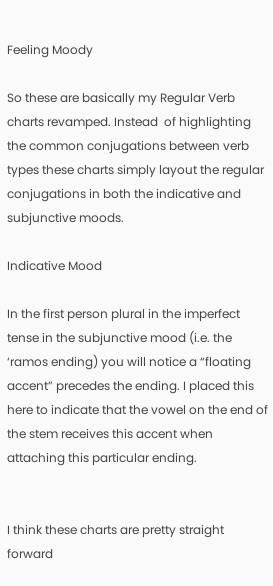Feeling Moody

So these are basically my Regular Verb charts revamped. Instead  of highlighting the common conjugations between verb types these charts simply layout the regular conjugations in both the indicative and subjunctive moods.

Indicative Mood

In the first person plural in the imperfect tense in the subjunctive mood (i.e. the ‘ramos ending) you will notice a “floating accent” precedes the ending. I placed this here to indicate that the vowel on the end of the stem receives this accent when attaching this particular ending.


I think these charts are pretty straight forward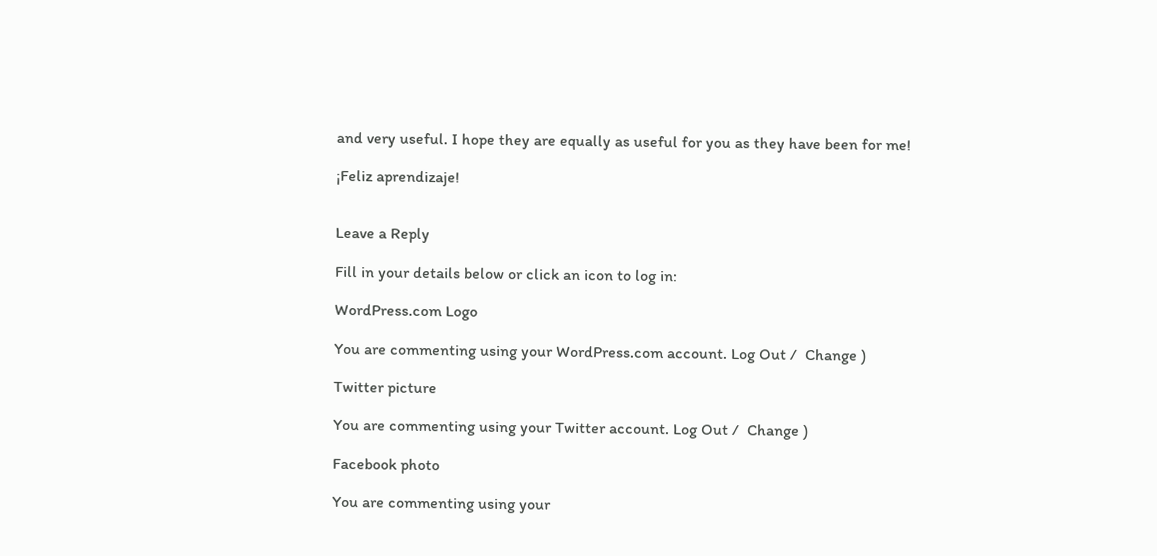and very useful. I hope they are equally as useful for you as they have been for me!

¡Feliz aprendizaje!


Leave a Reply

Fill in your details below or click an icon to log in:

WordPress.com Logo

You are commenting using your WordPress.com account. Log Out /  Change )

Twitter picture

You are commenting using your Twitter account. Log Out /  Change )

Facebook photo

You are commenting using your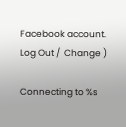Facebook account. Log Out /  Change )

Connecting to %s